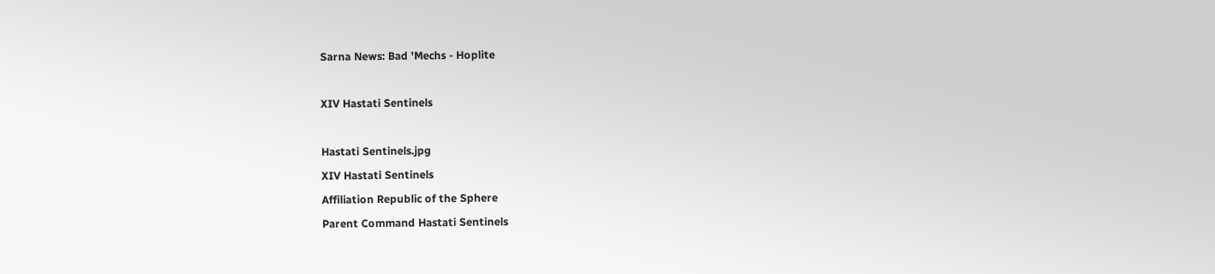Sarna News: Bad 'Mechs - Hoplite

XIV Hastati Sentinels

Hastati Sentinels.jpg
XIV Hastati Sentinels
Affiliation Republic of the Sphere
Parent Command Hastati Sentinels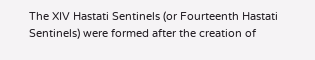The XIV Hastati Sentinels (or Fourteenth Hastati Sentinels) were formed after the creation of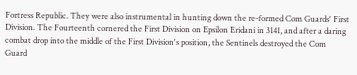Fortress Republic. They were also instrumental in hunting down the re-formed Com Guards' First Division. The Fourteenth cornered the First Division on Epsilon Eridani in 3141, and after a daring combat drop into the middle of the First Division's position, the Sentinels destroyed the Com Guard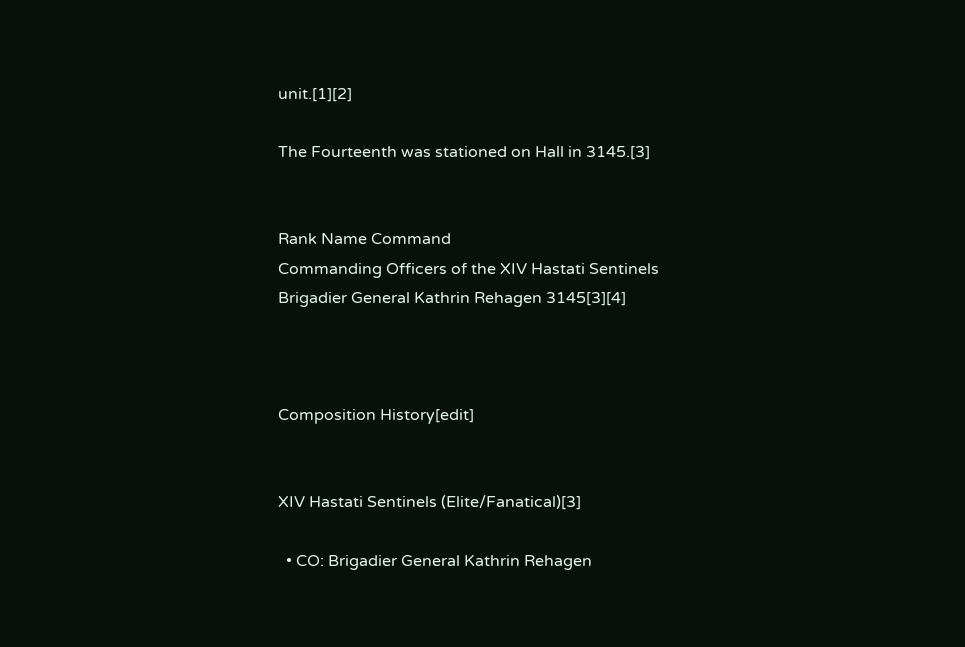unit.[1][2]

The Fourteenth was stationed on Hall in 3145.[3]


Rank Name Command
Commanding Officers of the XIV Hastati Sentinels
Brigadier General Kathrin Rehagen 3145[3][4]



Composition History[edit]


XIV Hastati Sentinels (Elite/Fanatical)[3]

  • CO: Brigadier General Kathrin Rehagen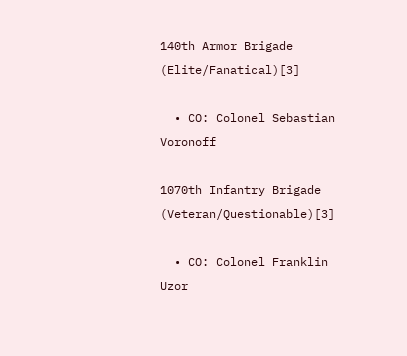140th Armor Brigade (Elite/Fanatical)[3]

  • CO: Colonel Sebastian Voronoff

1070th Infantry Brigade (Veteran/Questionable)[3]

  • CO: Colonel Franklin Uzor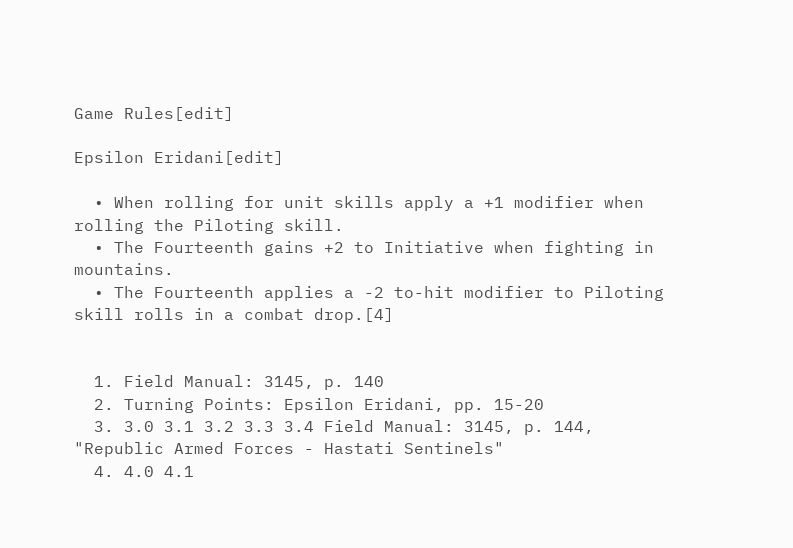Game Rules[edit]

Epsilon Eridani[edit]

  • When rolling for unit skills apply a +1 modifier when rolling the Piloting skill.
  • The Fourteenth gains +2 to Initiative when fighting in mountains.
  • The Fourteenth applies a -2 to-hit modifier to Piloting skill rolls in a combat drop.[4]


  1. Field Manual: 3145, p. 140
  2. Turning Points: Epsilon Eridani, pp. 15-20
  3. 3.0 3.1 3.2 3.3 3.4 Field Manual: 3145, p. 144, "Republic Armed Forces - Hastati Sentinels"
  4. 4.0 4.1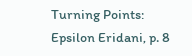Turning Points: Epsilon Eridani, p. 8